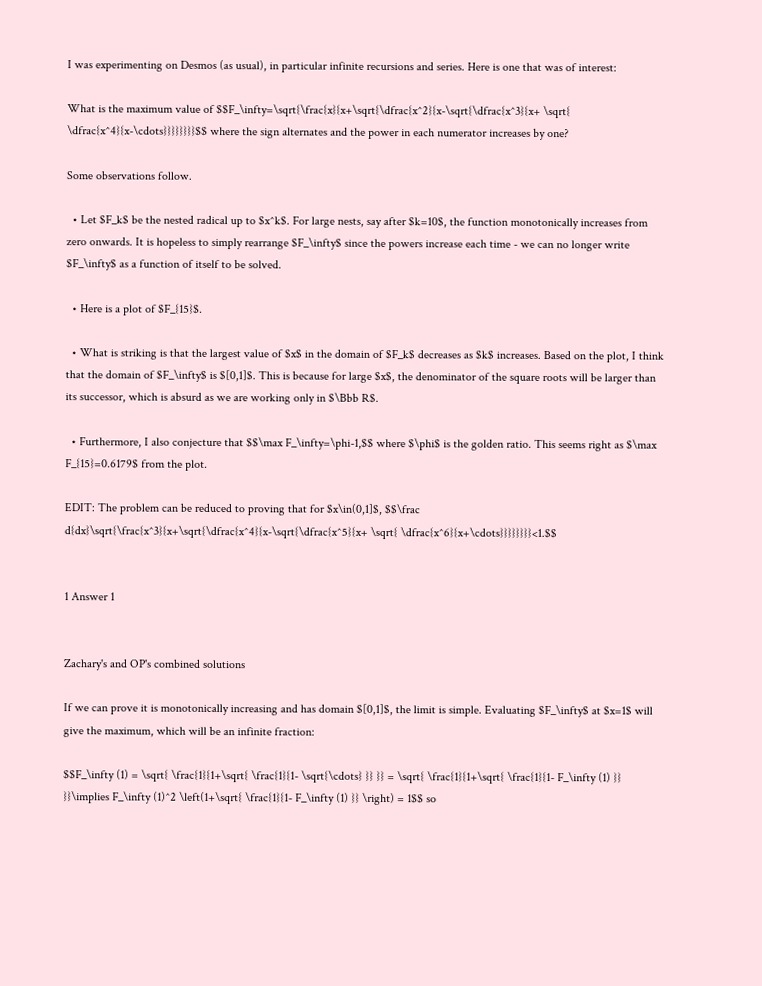I was experimenting on Desmos (as usual), in particular infinite recursions and series. Here is one that was of interest:

What is the maximum value of $$F_\infty=\sqrt{\frac{x}{x+\sqrt{\dfrac{x^2}{x-\sqrt{\dfrac{x^3}{x+ \sqrt{ \dfrac{x^4}{x-\cdots}}}}}}}}$$ where the sign alternates and the power in each numerator increases by one?

Some observations follow.

  • Let $F_k$ be the nested radical up to $x^k$. For large nests, say after $k=10$, the function monotonically increases from zero onwards. It is hopeless to simply rearrange $F_\infty$ since the powers increase each time - we can no longer write $F_\infty$ as a function of itself to be solved.

  • Here is a plot of $F_{15}$.

  • What is striking is that the largest value of $x$ in the domain of $F_k$ decreases as $k$ increases. Based on the plot, I think that the domain of $F_\infty$ is $[0,1]$. This is because for large $x$, the denominator of the square roots will be larger than its successor, which is absurd as we are working only in $\Bbb R$.

  • Furthermore, I also conjecture that $$\max F_\infty=\phi-1,$$ where $\phi$ is the golden ratio. This seems right as $\max F_{15}=0.6179$ from the plot.

EDIT: The problem can be reduced to proving that for $x\in(0,1]$, $$\frac d{dx}\sqrt{\frac{x^3}{x+\sqrt{\dfrac{x^4}{x-\sqrt{\dfrac{x^5}{x+ \sqrt{ \dfrac{x^6}{x+\cdots}}}}}}}}<1.$$


1 Answer 1


Zachary's and OP's combined solutions

If we can prove it is monotonically increasing and has domain $[0,1]$, the limit is simple. Evaluating $F_\infty$ at $x=1$ will give the maximum, which will be an infinite fraction:

$$F_\infty (1) = \sqrt{ \frac{1}{1+\sqrt{ \frac{1}{1- \sqrt{\cdots} }} }} = \sqrt{ \frac{1}{1+\sqrt{ \frac{1}{1- F_\infty (1) }} }}\implies F_\infty (1)^2 \left(1+\sqrt{ \frac{1}{1- F_\infty (1) }} \right) = 1$$ so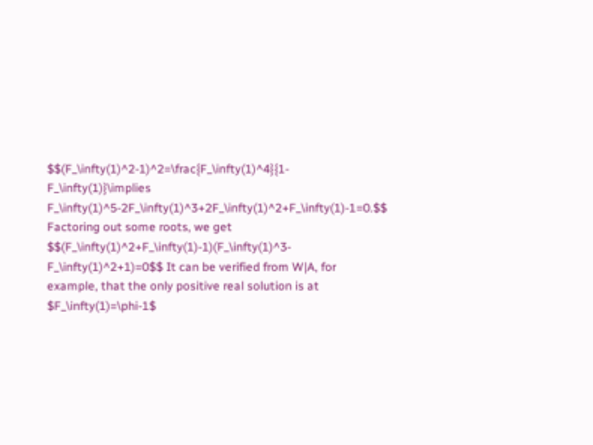$$(F_\infty(1)^2-1)^2=\frac{F_\infty(1)^4}{1-F_\infty(1)}\implies F_\infty(1)^5-2F_\infty(1)^3+2F_\infty(1)^2+F_\infty(1)-1=0.$$ Factoring out some roots, we get $$(F_\infty(1)^2+F_\infty(1)-1)(F_\infty(1)^3-F_\infty(1)^2+1)=0$$ It can be verified from W|A, for example, that the only positive real solution is at $F_\infty(1)=\phi-1$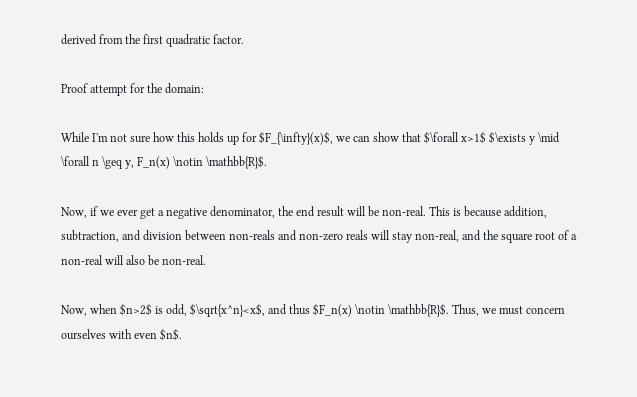derived from the first quadratic factor.

Proof attempt for the domain:

While I'm not sure how this holds up for $F_{\infty}(x)$, we can show that $\forall x>1$ $\exists y \mid \forall n \geq y, F_n(x) \notin \mathbb{R}$.

Now, if we ever get a negative denominator, the end result will be non-real. This is because addition, subtraction, and division between non-reals and non-zero reals will stay non-real, and the square root of a non-real will also be non-real.

Now, when $n>2$ is odd, $\sqrt{x^n}<x$, and thus $F_n(x) \notin \mathbb{R}$. Thus, we must concern ourselves with even $n$.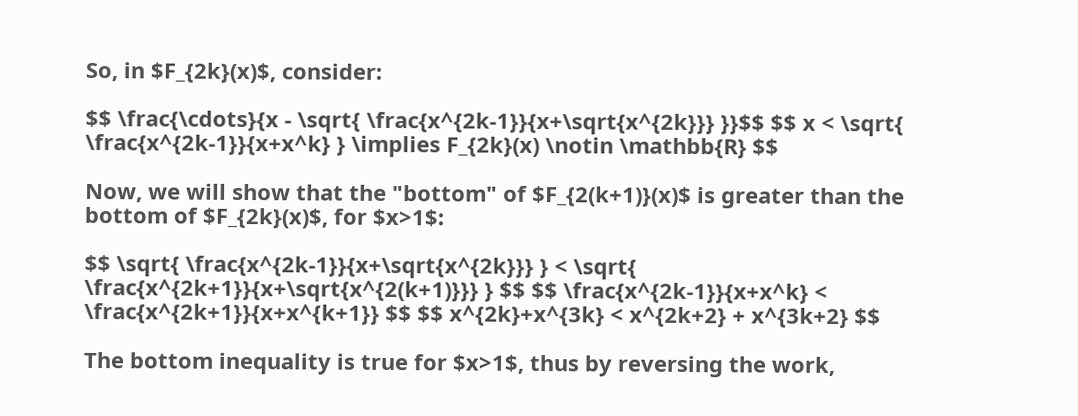So, in $F_{2k}(x)$, consider:

$$ \frac{\cdots}{x - \sqrt{ \frac{x^{2k-1}}{x+\sqrt{x^{2k}}} }}$$ $$ x < \sqrt{ \frac{x^{2k-1}}{x+x^k} } \implies F_{2k}(x) \notin \mathbb{R} $$

Now, we will show that the "bottom" of $F_{2(k+1)}(x)$ is greater than the bottom of $F_{2k}(x)$, for $x>1$:

$$ \sqrt{ \frac{x^{2k-1}}{x+\sqrt{x^{2k}}} } < \sqrt{ \frac{x^{2k+1}}{x+\sqrt{x^{2(k+1)}}} } $$ $$ \frac{x^{2k-1}}{x+x^k} < \frac{x^{2k+1}}{x+x^{k+1}} $$ $$ x^{2k}+x^{3k} < x^{2k+2} + x^{3k+2} $$

The bottom inequality is true for $x>1$, thus by reversing the work,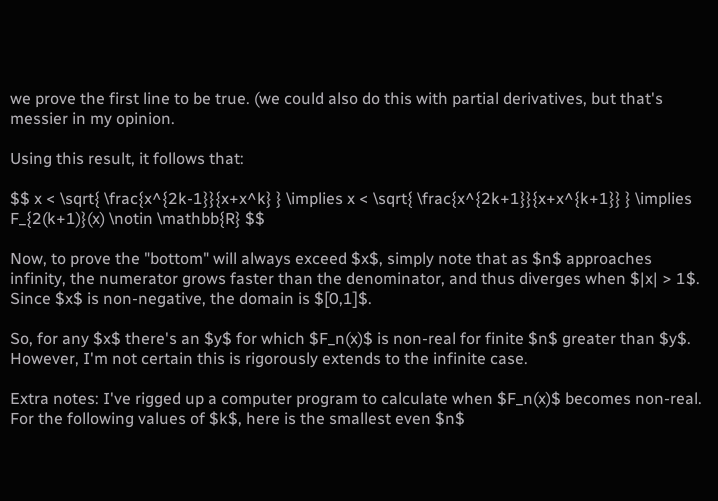we prove the first line to be true. (we could also do this with partial derivatives, but that's messier in my opinion.

Using this result, it follows that:

$$ x < \sqrt{ \frac{x^{2k-1}}{x+x^k} } \implies x < \sqrt{ \frac{x^{2k+1}}{x+x^{k+1}} } \implies F_{2(k+1)}(x) \notin \mathbb{R} $$

Now, to prove the "bottom" will always exceed $x$, simply note that as $n$ approaches infinity, the numerator grows faster than the denominator, and thus diverges when $|x| > 1$. Since $x$ is non-negative, the domain is $[0,1]$.

So, for any $x$ there's an $y$ for which $F_n(x)$ is non-real for finite $n$ greater than $y$. However, I'm not certain this is rigorously extends to the infinite case.

Extra notes: I've rigged up a computer program to calculate when $F_n(x)$ becomes non-real. For the following values of $k$, here is the smallest even $n$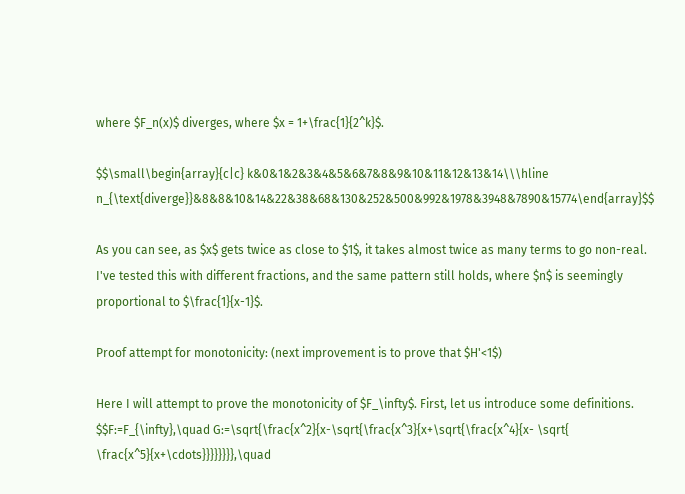where $F_n(x)$ diverges, where $x = 1+\frac{1}{2^k}$.

$$\small\begin{array}{c|c} k&0&1&2&3&4&5&6&7&8&9&10&11&12&13&14\\\hline n_{\text{diverge}}&8&8&10&14&22&38&68&130&252&500&992&1978&3948&7890&15774\end{array}$$

As you can see, as $x$ gets twice as close to $1$, it takes almost twice as many terms to go non-real. I've tested this with different fractions, and the same pattern still holds, where $n$ is seemingly proportional to $\frac{1}{x-1}$.

Proof attempt for monotonicity: (next improvement is to prove that $H'<1$)

Here I will attempt to prove the monotonicity of $F_\infty$. First, let us introduce some definitions. $$F:=F_{\infty},\quad G:=\sqrt{\frac{x^2}{x-\sqrt{\frac{x^3}{x+\sqrt{\frac{x^4}{x- \sqrt{ \frac{x^5}{x+\cdots}}}}}}}},\quad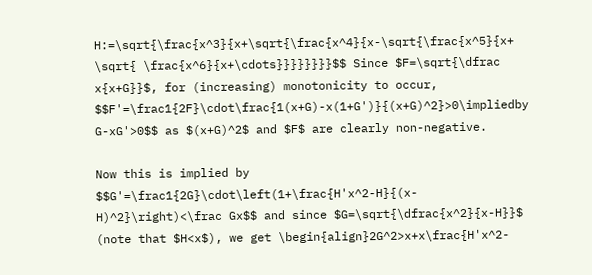H:=\sqrt{\frac{x^3}{x+\sqrt{\frac{x^4}{x-\sqrt{\frac{x^5}{x+ \sqrt{ \frac{x^6}{x+\cdots}}}}}}}}$$ Since $F=\sqrt{\dfrac x{x+G}}$, for (increasing) monotonicity to occur, $$F'=\frac1{2F}\cdot\frac{1(x+G)-x(1+G')}{(x+G)^2}>0\impliedby G-xG'>0$$ as $(x+G)^2$ and $F$ are clearly non-negative.

Now this is implied by $$G'=\frac1{2G}\cdot\left(1+\frac{H'x^2-H}{(x-H)^2}\right)<\frac Gx$$ and since $G=\sqrt{\dfrac{x^2}{x-H}}$ (note that $H<x$), we get \begin{align}2G^2>x+x\frac{H'x^2-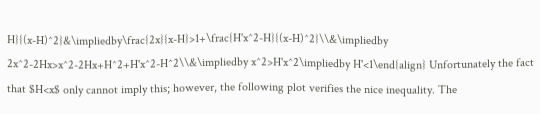H}{(x-H)^2}&\impliedby\frac{2x}{x-H}>1+\frac{H'x^2-H}{(x-H)^2}\\&\impliedby 2x^2-2Hx>x^2-2Hx+H^2+H'x^2-H^2\\&\impliedby x^2>H'x^2\impliedby H'<1\end{align} Unfortunately the fact that $H<x$ only cannot imply this; however, the following plot verifies the nice inequality. The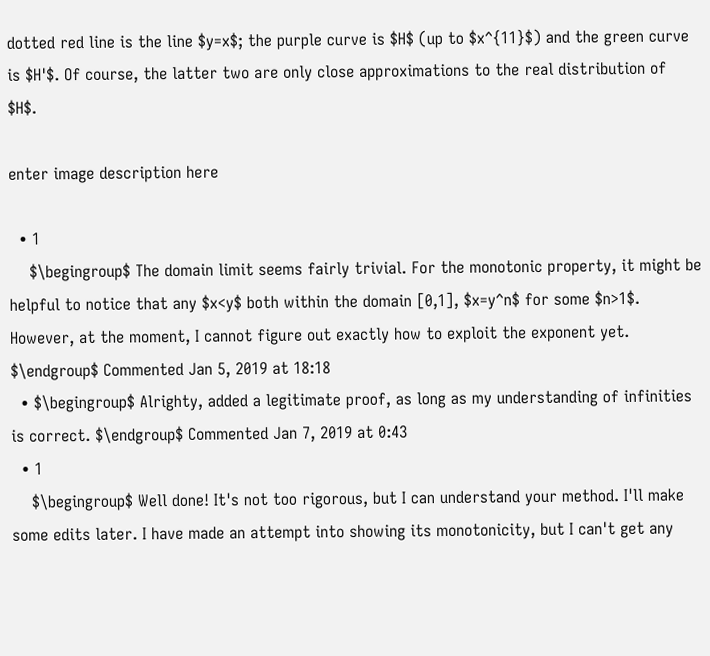dotted red line is the line $y=x$; the purple curve is $H$ (up to $x^{11}$) and the green curve is $H'$. Of course, the latter two are only close approximations to the real distribution of $H$.

enter image description here

  • 1
    $\begingroup$ The domain limit seems fairly trivial. For the monotonic property, it might be helpful to notice that any $x<y$ both within the domain [0,1], $x=y^n$ for some $n>1$. However, at the moment, I cannot figure out exactly how to exploit the exponent yet. $\endgroup$ Commented Jan 5, 2019 at 18:18
  • $\begingroup$ Alrighty, added a legitimate proof, as long as my understanding of infinities is correct. $\endgroup$ Commented Jan 7, 2019 at 0:43
  • 1
    $\begingroup$ Well done! It's not too rigorous, but I can understand your method. I'll make some edits later. I have made an attempt into showing its monotonicity, but I can't get any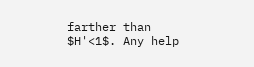farther than $H'<1$. Any help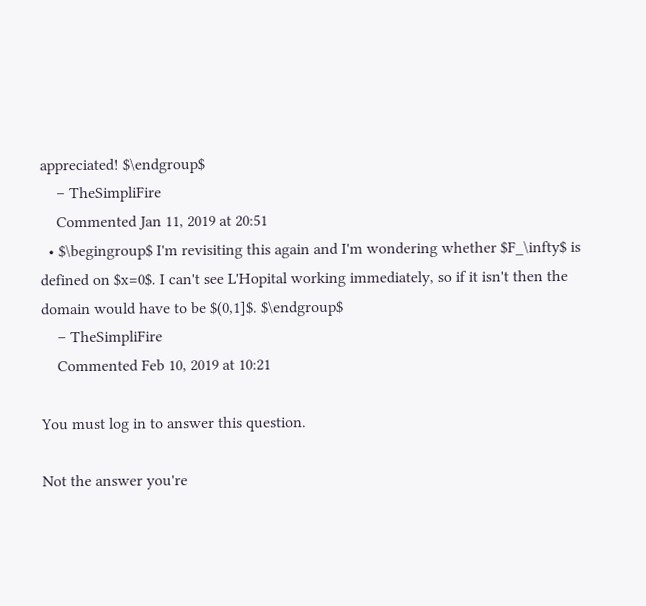appreciated! $\endgroup$
    – TheSimpliFire
    Commented Jan 11, 2019 at 20:51
  • $\begingroup$ I'm revisiting this again and I'm wondering whether $F_\infty$ is defined on $x=0$. I can't see L'Hopital working immediately, so if it isn't then the domain would have to be $(0,1]$. $\endgroup$
    – TheSimpliFire
    Commented Feb 10, 2019 at 10:21

You must log in to answer this question.

Not the answer you're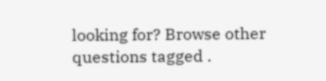looking for? Browse other questions tagged .